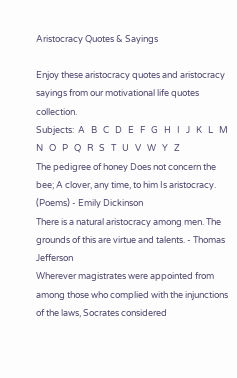Aristocracy Quotes & Sayings

Enjoy these aristocracy quotes and aristocracy sayings from our motivational life quotes collection.
Subjects:  A   B   C   D   E   F   G   H   I   J   K   L   M   N   O   P   Q   R   S   T   U   V   W   Y   Z
The pedigree of honey Does not concern the bee; A clover, any time, to him Is aristocracy. (Poems) - Emily Dickinson
There is a natural aristocracy among men. The grounds of this are virtue and talents. - Thomas Jefferson
Wherever magistrates were appointed from among those who complied with the injunctions of the laws, Socrates considered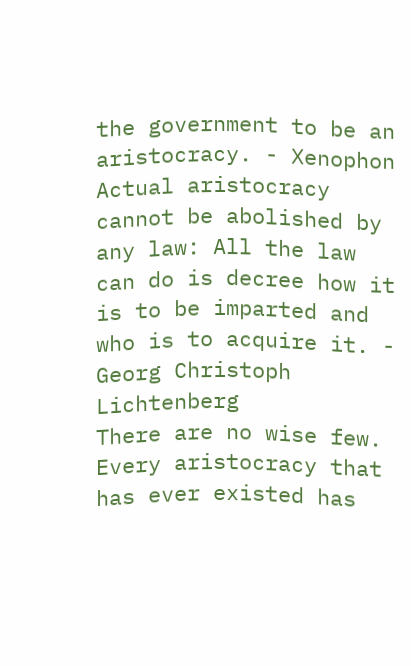the government to be an aristocracy. - Xenophon
Actual aristocracy cannot be abolished by any law: All the law can do is decree how it is to be imparted and who is to acquire it. - Georg Christoph Lichtenberg
There are no wise few. Every aristocracy that has ever existed has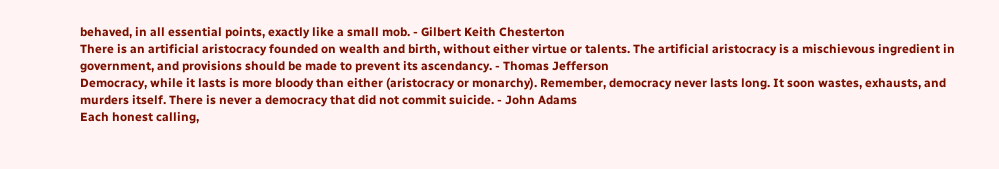behaved, in all essential points, exactly like a small mob. - Gilbert Keith Chesterton
There is an artificial aristocracy founded on wealth and birth, without either virtue or talents. The artificial aristocracy is a mischievous ingredient in government, and provisions should be made to prevent its ascendancy. - Thomas Jefferson
Democracy, while it lasts is more bloody than either (aristocracy or monarchy). Remember, democracy never lasts long. It soon wastes, exhausts, and murders itself. There is never a democracy that did not commit suicide. - John Adams
Each honest calling,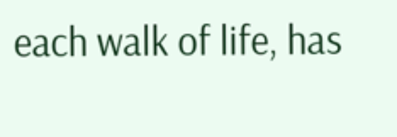each walk of life, has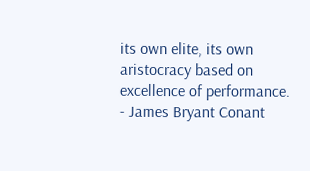its own elite, its own aristocracy based on excellence of performance. - James Bryant Conant